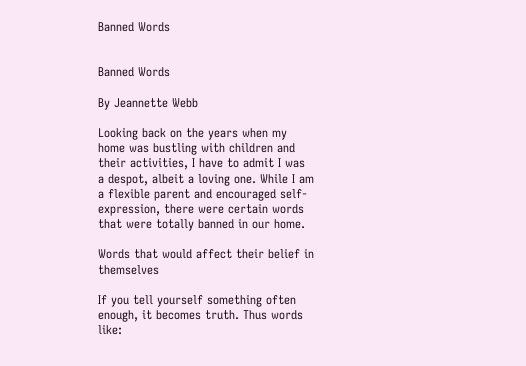Banned Words


Banned Words

By Jeannette Webb

Looking back on the years when my home was bustling with children and their activities, I have to admit I was a despot, albeit a loving one. While I am a flexible parent and encouraged self-expression, there were certain words that were totally banned in our home.

Words that would affect their belief in themselves

If you tell yourself something often enough, it becomes truth. Thus words like: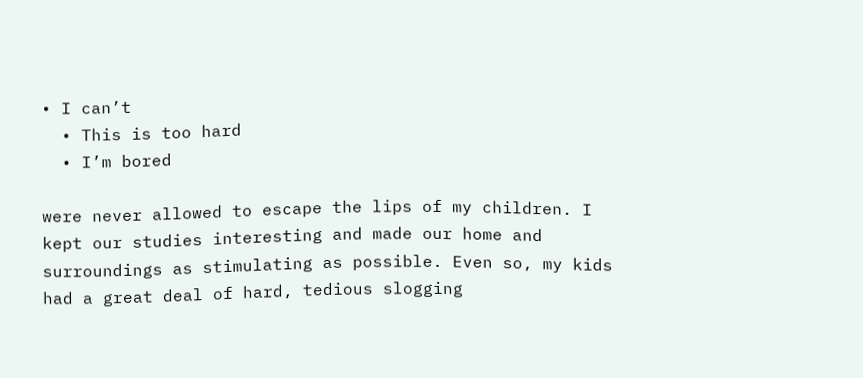• I can’t
  • This is too hard
  • I’m bored

were never allowed to escape the lips of my children. I kept our studies interesting and made our home and surroundings as stimulating as possible. Even so, my kids had a great deal of hard, tedious slogging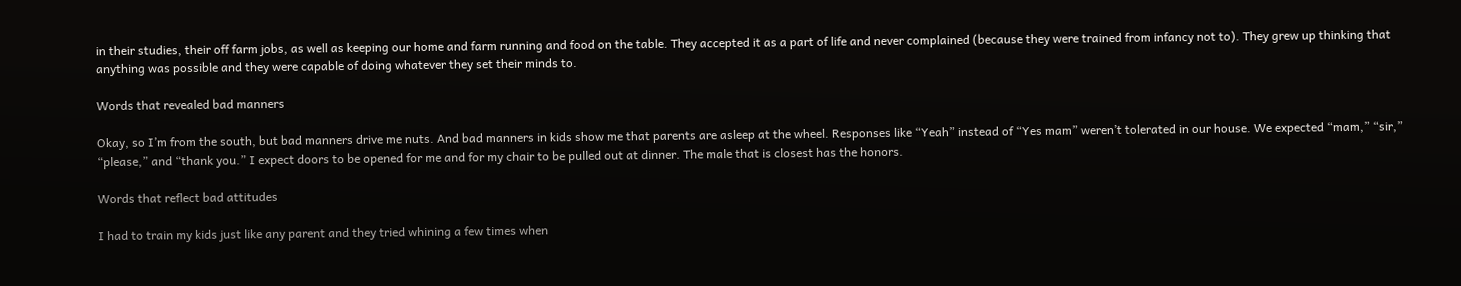in their studies, their off farm jobs, as well as keeping our home and farm running and food on the table. They accepted it as a part of life and never complained (because they were trained from infancy not to). They grew up thinking that anything was possible and they were capable of doing whatever they set their minds to.

Words that revealed bad manners

Okay, so I’m from the south, but bad manners drive me nuts. And bad manners in kids show me that parents are asleep at the wheel. Responses like “Yeah” instead of “Yes mam” weren’t tolerated in our house. We expected “mam,” “sir,” “please,” and “thank you.” I expect doors to be opened for me and for my chair to be pulled out at dinner. The male that is closest has the honors.

Words that reflect bad attitudes

I had to train my kids just like any parent and they tried whining a few times when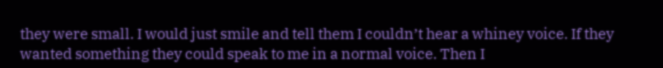they were small. I would just smile and tell them I couldn’t hear a whiney voice. If they wanted something they could speak to me in a normal voice. Then I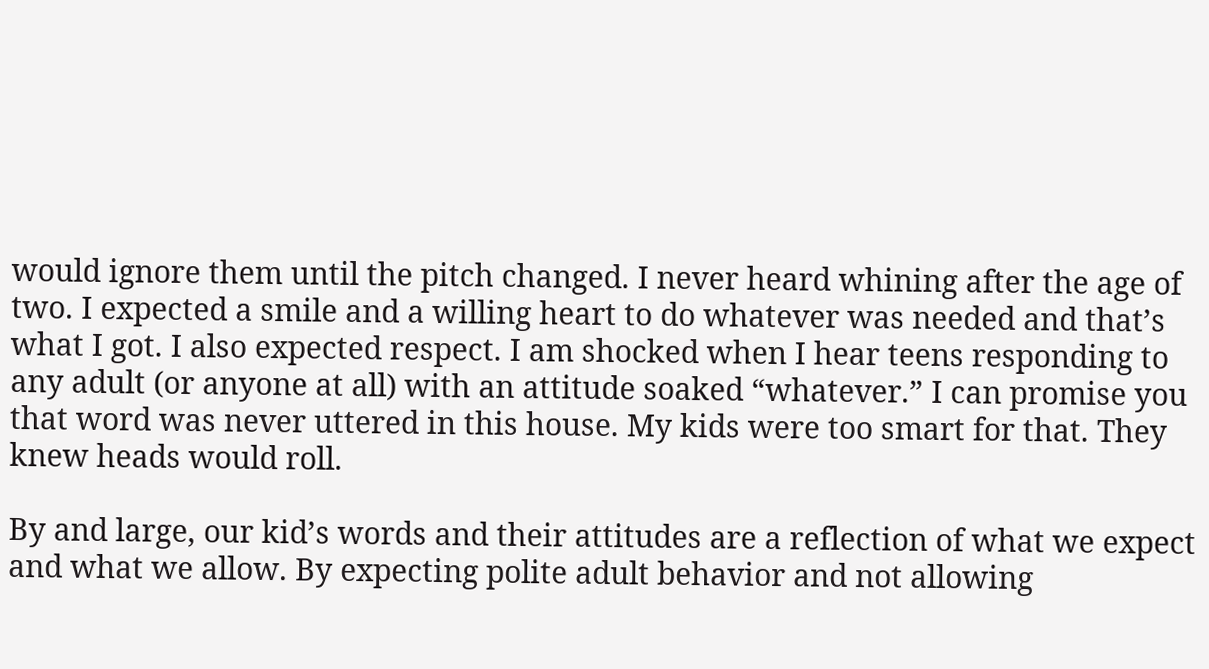would ignore them until the pitch changed. I never heard whining after the age of two. I expected a smile and a willing heart to do whatever was needed and that’s what I got. I also expected respect. I am shocked when I hear teens responding to any adult (or anyone at all) with an attitude soaked “whatever.” I can promise you that word was never uttered in this house. My kids were too smart for that. They knew heads would roll.

By and large, our kid’s words and their attitudes are a reflection of what we expect and what we allow. By expecting polite adult behavior and not allowing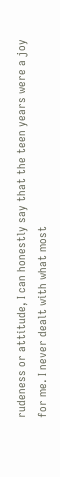rudeness or attitude, I can honestly say that the teen years were a joy for me. I never dealt with what most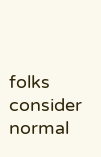folks consider normal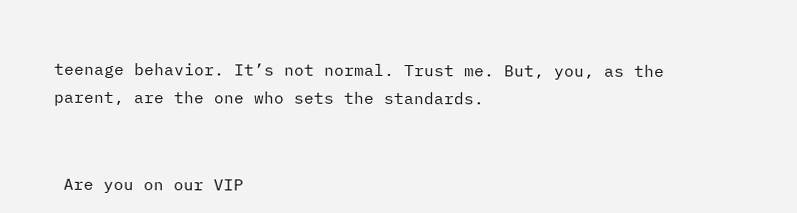teenage behavior. It’s not normal. Trust me. But, you, as the parent, are the one who sets the standards.


 Are you on our VIP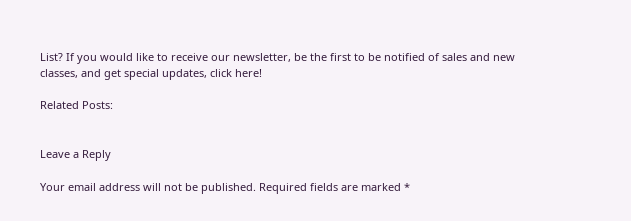List? If you would like to receive our newsletter, be the first to be notified of sales and new classes, and get special updates, click here!

Related Posts:


Leave a Reply

Your email address will not be published. Required fields are marked *